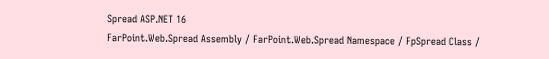Spread ASP.NET 16
FarPoint.Web.Spread Assembly / FarPoint.Web.Spread Namespace / FpSpread Class /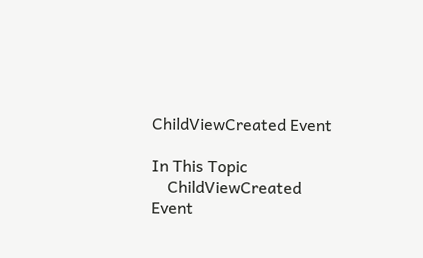ChildViewCreated Event

In This Topic
    ChildViewCreated Event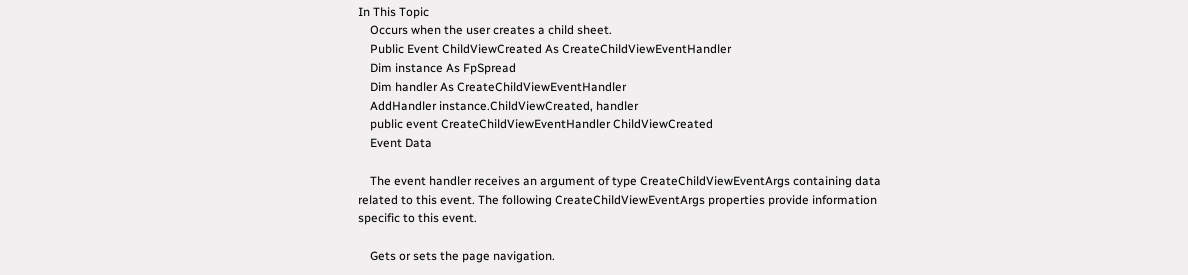In This Topic
    Occurs when the user creates a child sheet.
    Public Event ChildViewCreated As CreateChildViewEventHandler
    Dim instance As FpSpread
    Dim handler As CreateChildViewEventHandler
    AddHandler instance.ChildViewCreated, handler
    public event CreateChildViewEventHandler ChildViewCreated
    Event Data

    The event handler receives an argument of type CreateChildViewEventArgs containing data related to this event. The following CreateChildViewEventArgs properties provide information specific to this event.

    Gets or sets the page navigation.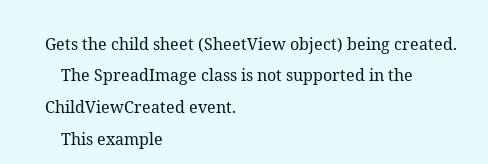Gets the child sheet (SheetView object) being created.
    The SpreadImage class is not supported in the ChildViewCreated event.
    This example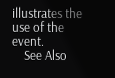illustrates the use of the event.
    See Also